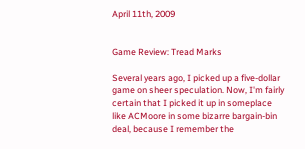April 11th, 2009


Game Review: Tread Marks

Several years ago, I picked up a five-dollar game on sheer speculation. Now, I'm fairly certain that I picked it up in someplace like ACMoore in some bizarre bargain-bin deal, because I remember the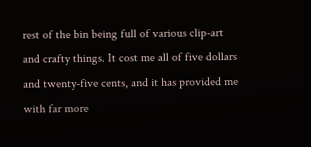rest of the bin being full of various clip-art and crafty things. It cost me all of five dollars and twenty-five cents, and it has provided me with far more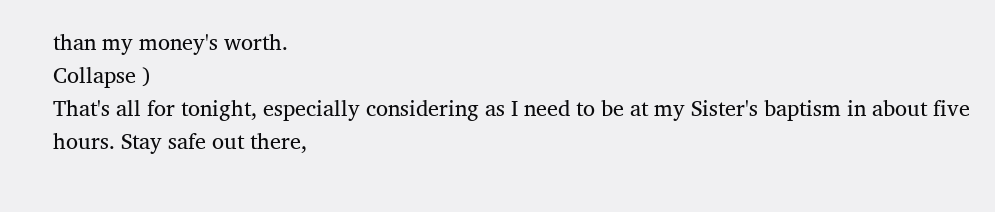than my money's worth.
Collapse )
That's all for tonight, especially considering as I need to be at my Sister's baptism in about five hours. Stay safe out there,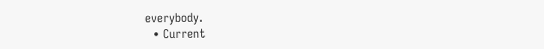everybody.
  • Current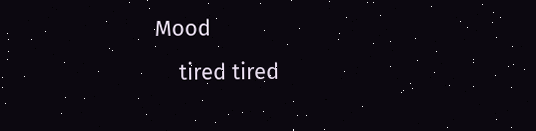Mood
    tired tired